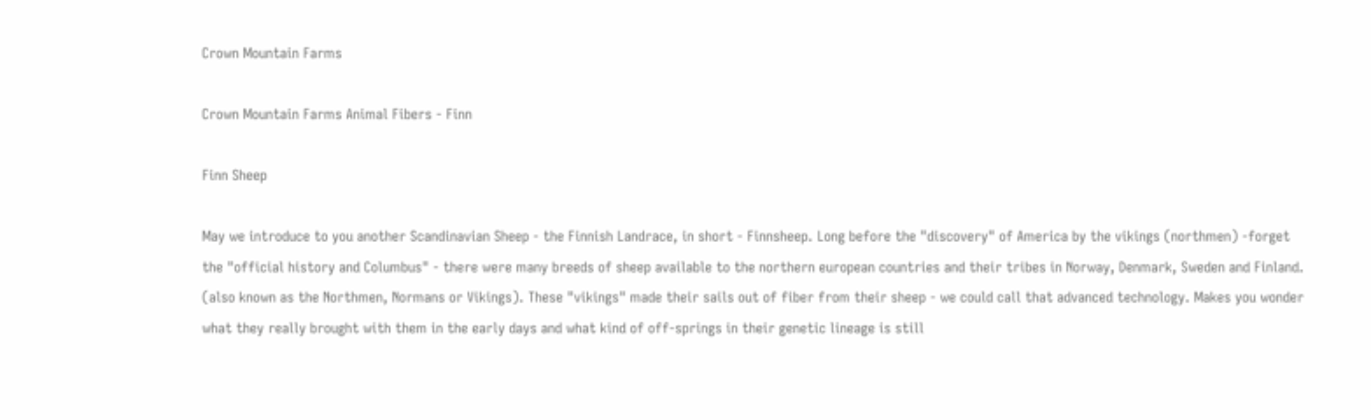Crown Mountain Farms

Crown Mountain Farms Animal Fibers - Finn

Finn Sheep

May we introduce to you another Scandinavian Sheep - the Finnish Landrace, in short - Finnsheep. Long before the "discovery" of America by the vikings (northmen) -forget the "official history and Columbus" - there were many breeds of sheep available to the northern european countries and their tribes in Norway, Denmark, Sweden and Finland. (also known as the Northmen, Normans or Vikings). These "vikings" made their sails out of fiber from their sheep - we could call that advanced technology. Makes you wonder what they really brought with them in the early days and what kind of off-springs in their genetic lineage is still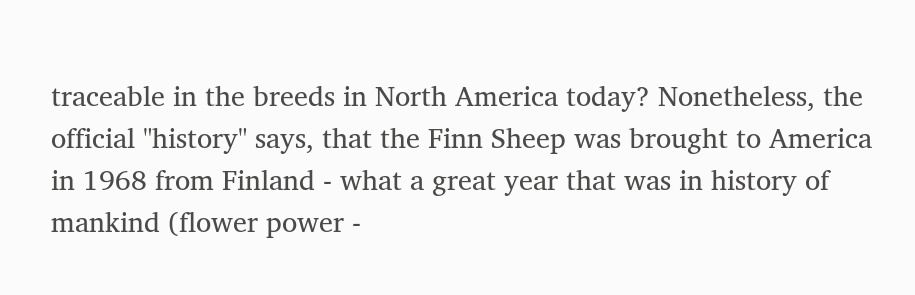traceable in the breeds in North America today? Nonetheless, the official "history" says, that the Finn Sheep was brought to America in 1968 from Finland - what a great year that was in history of mankind (flower power -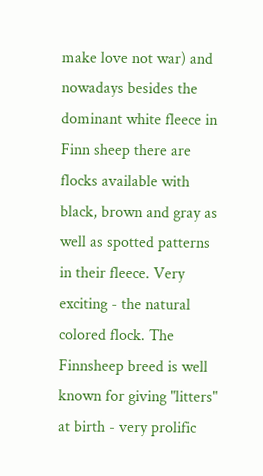make love not war) and nowadays besides the dominant white fleece in Finn sheep there are flocks available with black, brown and gray as well as spotted patterns in their fleece. Very exciting - the natural colored flock. The Finnsheep breed is well known for giving "litters" at birth - very prolific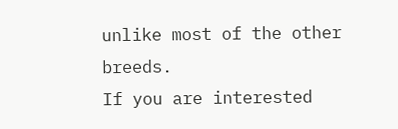unlike most of the other breeds.
If you are interested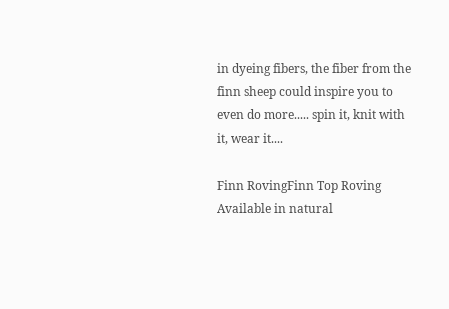in dyeing fibers, the fiber from the finn sheep could inspire you to even do more..... spin it, knit with it, wear it....

Finn RovingFinn Top Roving
Available in natural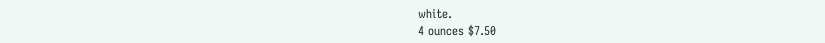white.
4 ounces $7.50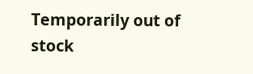Temporarily out of stock